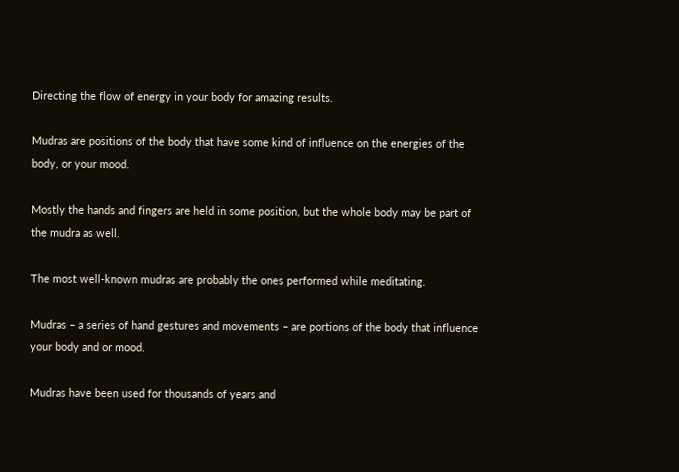Directing the flow of energy in your body for amazing results.

Mudras are positions of the body that have some kind of influence on the energies of the body, or your mood.

Mostly the hands and fingers are held in some position, but the whole body may be part of the mudra as well.

The most well-known mudras are probably the ones performed while meditating.

Mudras – a series of hand gestures and movements – are portions of the body that influence your body and or mood.

Mudras have been used for thousands of years and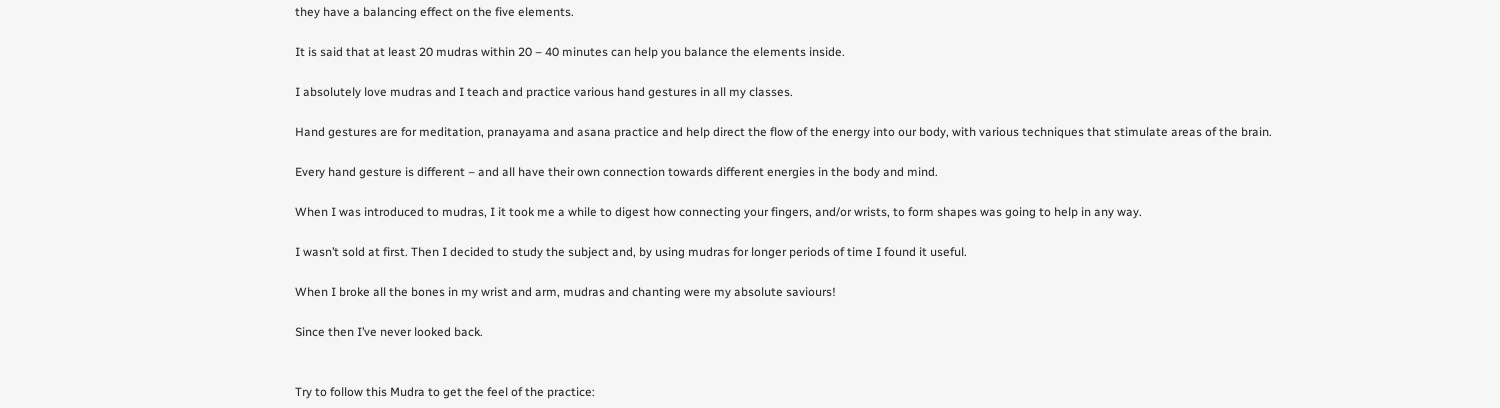they have a balancing effect on the five elements.

It is said that at least 20 mudras within 20 – 40 minutes can help you balance the elements inside.

I absolutely love mudras and I teach and practice various hand gestures in all my classes.

Hand gestures are for meditation, pranayama and asana practice and help direct the flow of the energy into our body, with various techniques that stimulate areas of the brain.

Every hand gesture is different – and all have their own connection towards different energies in the body and mind.

When I was introduced to mudras, I it took me a while to digest how connecting your fingers, and/or wrists, to form shapes was going to help in any way.

I wasn’t sold at first. Then I decided to study the subject and, by using mudras for longer periods of time I found it useful.

When I broke all the bones in my wrist and arm, mudras and chanting were my absolute saviours!

Since then I’ve never looked back.


Try to follow this Mudra to get the feel of the practice: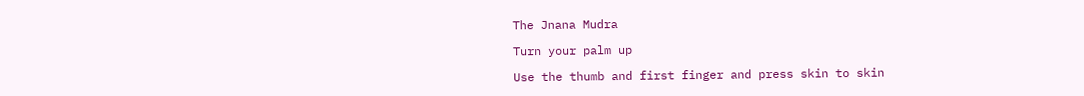The Jnana Mudra

Turn your palm up

Use the thumb and first finger and press skin to skin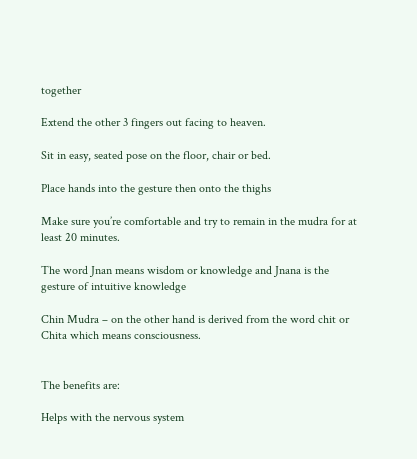together

Extend the other 3 fingers out facing to heaven.

Sit in easy, seated pose on the floor, chair or bed.

Place hands into the gesture then onto the thighs

Make sure you’re comfortable and try to remain in the mudra for at least 20 minutes.

The word Jnan means wisdom or knowledge and Jnana is the gesture of intuitive knowledge

Chin Mudra – on the other hand is derived from the word chit or Chita which means consciousness.


The benefits are:

Helps with the nervous system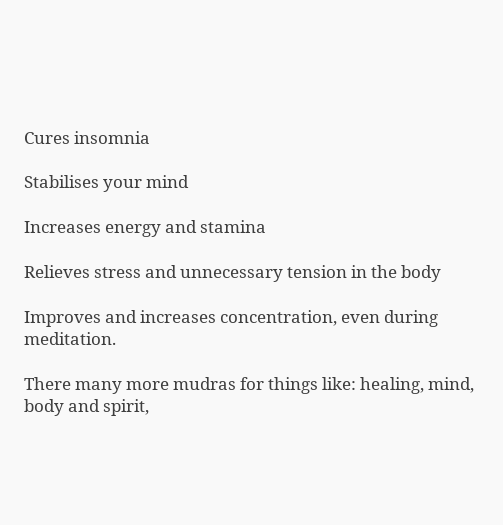Cures insomnia

Stabilises your mind

Increases energy and stamina

Relieves stress and unnecessary tension in the body

Improves and increases concentration, even during meditation.

There many more mudras for things like: healing, mind, body and spirit,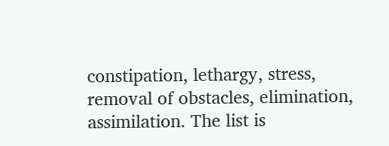constipation, lethargy, stress, removal of obstacles, elimination, assimilation. The list is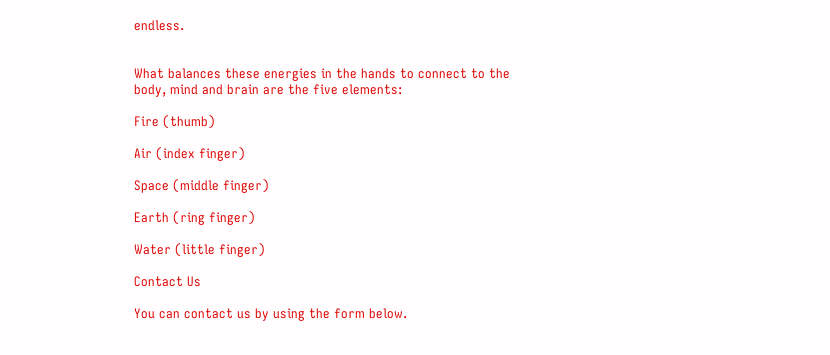endless.


What balances these energies in the hands to connect to the body, mind and brain are the five elements:

Fire (thumb)

Air (index finger)

Space (middle finger)

Earth (ring finger)

Water (little finger)

Contact Us

You can contact us by using the form below.